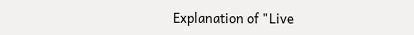Explanation of "Live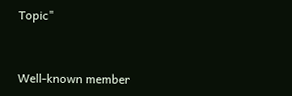Topic"


Well-known member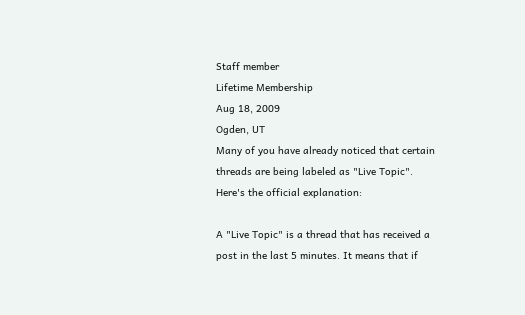Staff member
Lifetime Membership
Aug 18, 2009
Ogden, UT
Many of you have already noticed that certain threads are being labeled as "Live Topic". Here's the official explanation:

A "Live Topic" is a thread that has received a post in the last 5 minutes. It means that if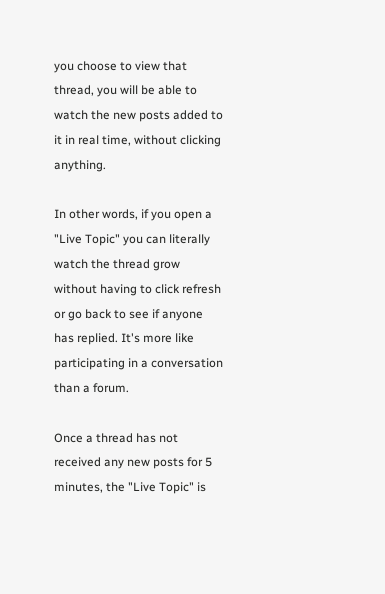you choose to view that thread, you will be able to watch the new posts added to it in real time, without clicking anything.

In other words, if you open a "Live Topic" you can literally watch the thread grow without having to click refresh or go back to see if anyone has replied. It's more like participating in a conversation than a forum.

Once a thread has not received any new posts for 5 minutes, the "Live Topic" is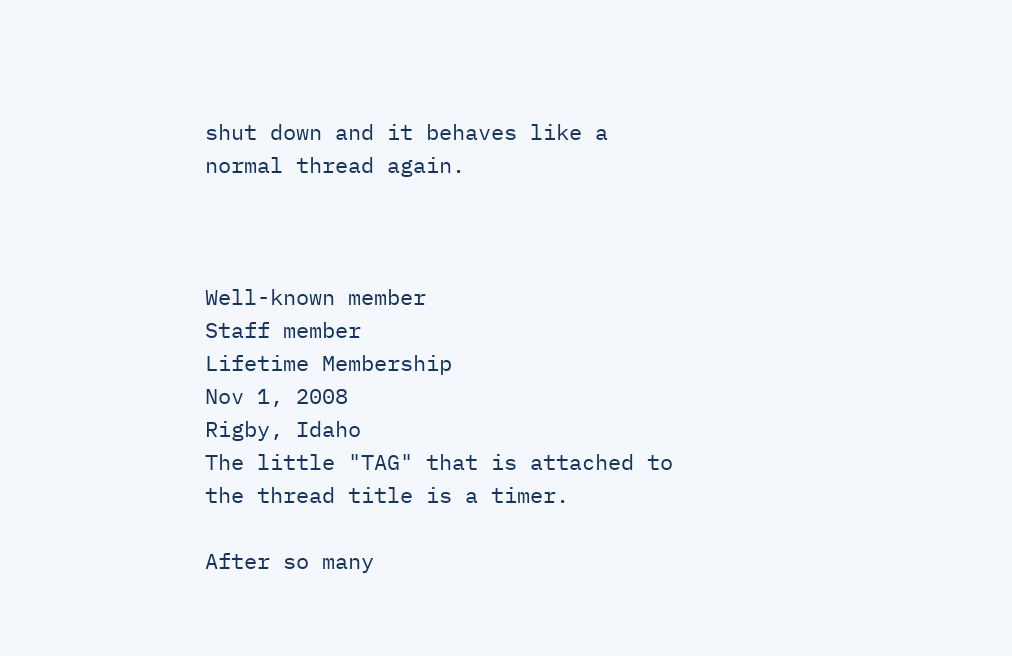shut down and it behaves like a normal thread again.



Well-known member
Staff member
Lifetime Membership
Nov 1, 2008
Rigby, Idaho
The little "TAG" that is attached to the thread title is a timer.

After so many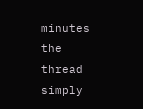minutes the thread simply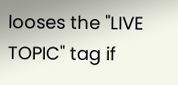looses the "LIVE TOPIC" tag if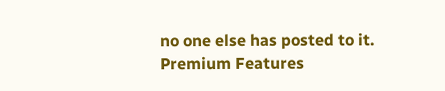no one else has posted to it.
Premium Features